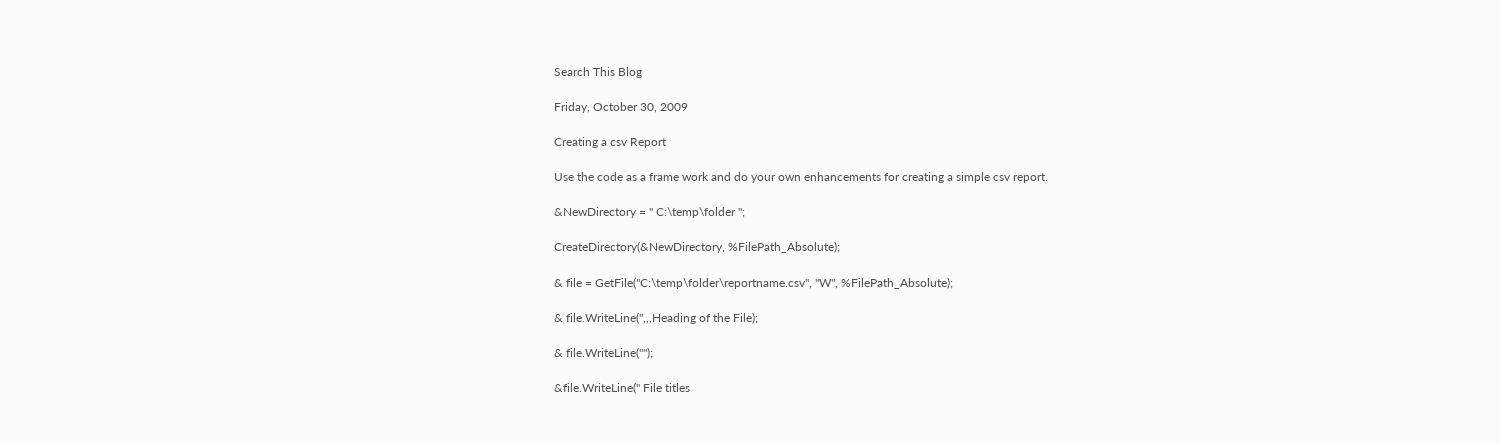Search This Blog

Friday, October 30, 2009

Creating a csv Report

Use the code as a frame work and do your own enhancements for creating a simple csv report.

&NewDirectory = " C:\temp\folder ";

CreateDirectory(&NewDirectory, %FilePath_Absolute);

& file = GetFile("C:\temp\folder\reportname.csv", "W", %FilePath_Absolute);

& file.WriteLine(",,,Heading of the File);

& file.WriteLine("");

&file.WriteLine(" File titles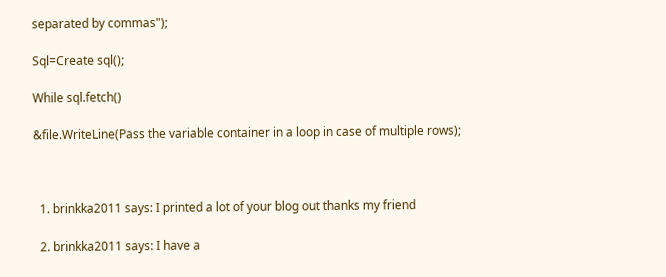separated by commas");

Sql=Create sql();

While sql.fetch()

&file.WriteLine(Pass the variable container in a loop in case of multiple rows);



  1. brinkka2011 says: I printed a lot of your blog out thanks my friend

  2. brinkka2011 says: I have a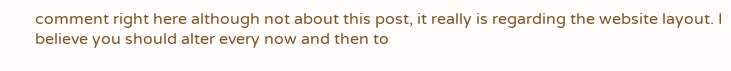comment right here although not about this post, it really is regarding the website layout. I believe you should alter every now and then to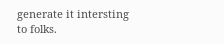generate it intersting to folks.